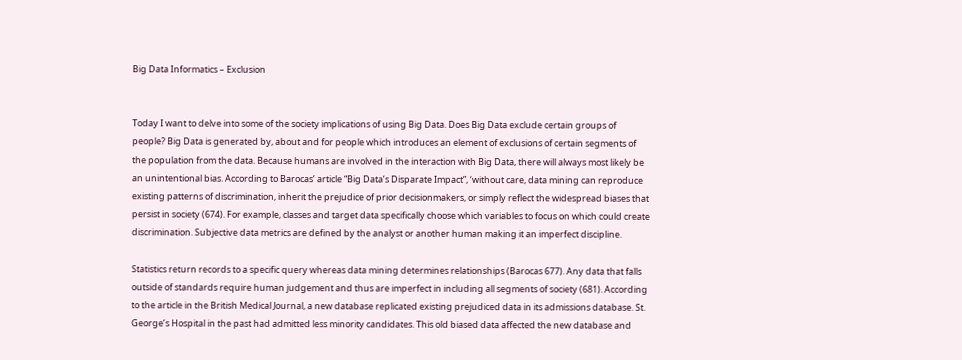Big Data Informatics – Exclusion


Today I want to delve into some of the society implications of using Big Data. Does Big Data exclude certain groups of people? Big Data is generated by, about and for people which introduces an element of exclusions of certain segments of the population from the data. Because humans are involved in the interaction with Big Data, there will always most likely be an unintentional bias. According to Barocas’ article “Big Data’s Disparate Impact”, ‘without care, data mining can reproduce existing patterns of discrimination, inherit the prejudice of prior decisionmakers, or simply reflect the widespread biases that persist in society (674). For example, classes and target data specifically choose which variables to focus on which could create discrimination. Subjective data metrics are defined by the analyst or another human making it an imperfect discipline.

Statistics return records to a specific query whereas data mining determines relationships (Barocas 677). Any data that falls outside of standards require human judgement and thus are imperfect in including all segments of society (681). According to the article in the British Medical Journal, a new database replicated existing prejudiced data in its admissions database. St. George’s Hospital in the past had admitted less minority candidates. This old biased data affected the new database and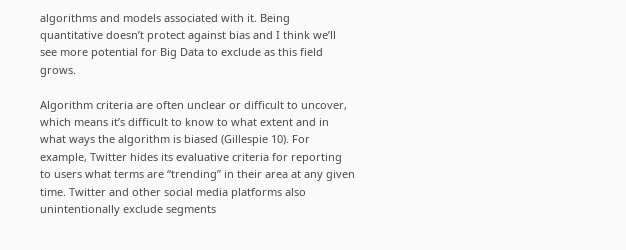algorithms and models associated with it. Being quantitative doesn’t protect against bias and I think we’ll see more potential for Big Data to exclude as this field grows.

Algorithm criteria are often unclear or difficult to uncover, which means it’s difficult to know to what extent and in what ways the algorithm is biased (Gillespie 10). For example, Twitter hides its evaluative criteria for reporting to users what terms are “trending” in their area at any given time. Twitter and other social media platforms also unintentionally exclude segments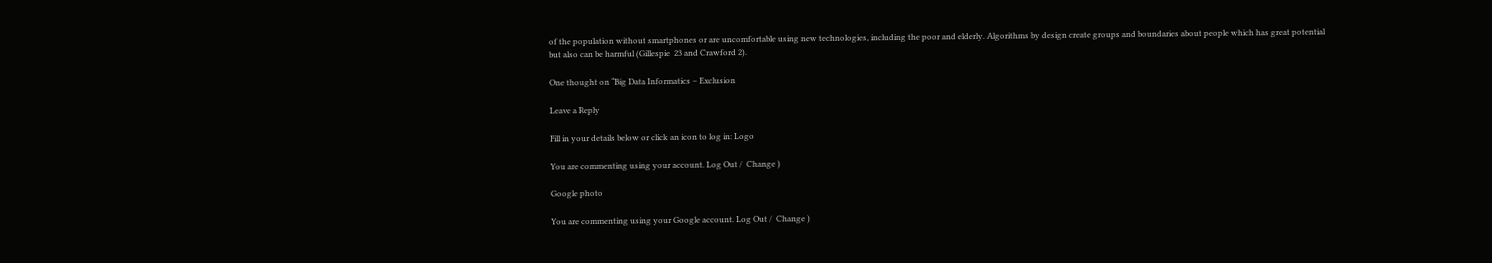of the population without smartphones or are uncomfortable using new technologies, including the poor and elderly. Algorithms by design create groups and boundaries about people which has great potential but also can be harmful (Gillespie  23 and Crawford 2).

One thought on “Big Data Informatics – Exclusion

Leave a Reply

Fill in your details below or click an icon to log in: Logo

You are commenting using your account. Log Out /  Change )

Google photo

You are commenting using your Google account. Log Out /  Change )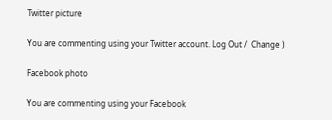Twitter picture

You are commenting using your Twitter account. Log Out /  Change )

Facebook photo

You are commenting using your Facebook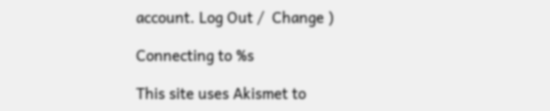account. Log Out /  Change )

Connecting to %s

This site uses Akismet to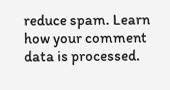reduce spam. Learn how your comment data is processed.